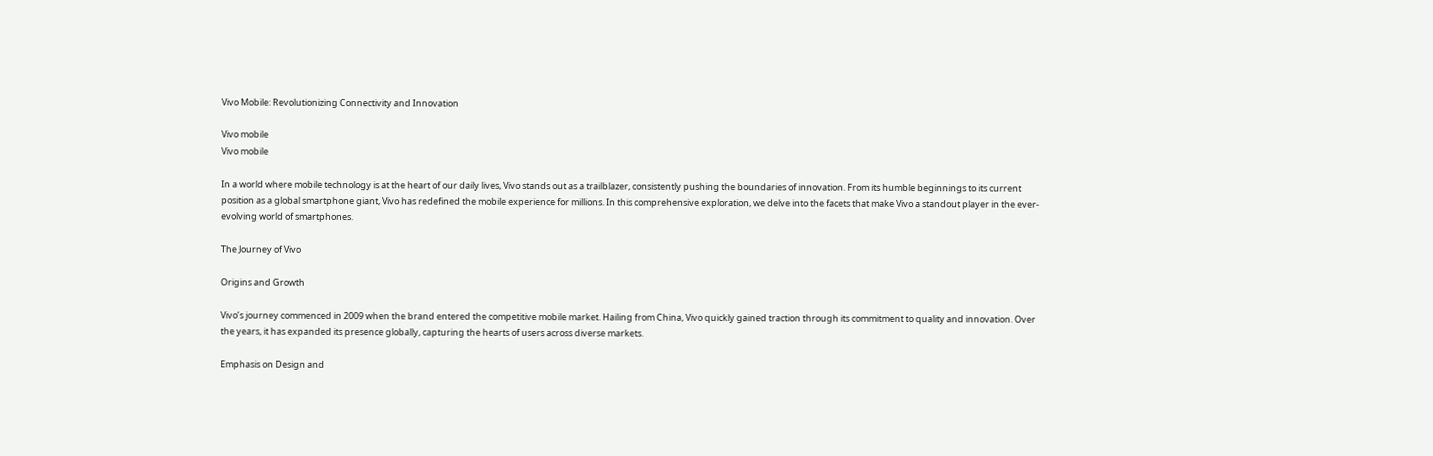Vivo Mobile: Revolutionizing Connectivity and Innovation

Vivo mobile
Vivo mobile

In a world where mobile technology is at the heart of our daily lives, Vivo stands out as a trailblazer, consistently pushing the boundaries of innovation. From its humble beginnings to its current position as a global smartphone giant, Vivo has redefined the mobile experience for millions. In this comprehensive exploration, we delve into the facets that make Vivo a standout player in the ever-evolving world of smartphones.

The Journey of Vivo

Origins and Growth

Vivo’s journey commenced in 2009 when the brand entered the competitive mobile market. Hailing from China, Vivo quickly gained traction through its commitment to quality and innovation. Over the years, it has expanded its presence globally, capturing the hearts of users across diverse markets.

Emphasis on Design and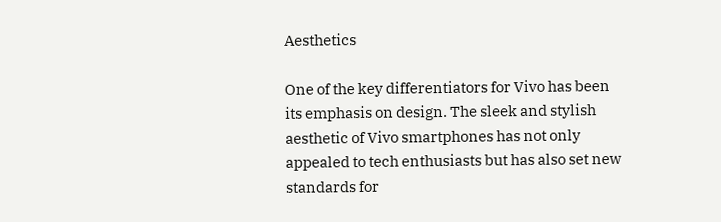Aesthetics

One of the key differentiators for Vivo has been its emphasis on design. The sleek and stylish aesthetic of Vivo smartphones has not only appealed to tech enthusiasts but has also set new standards for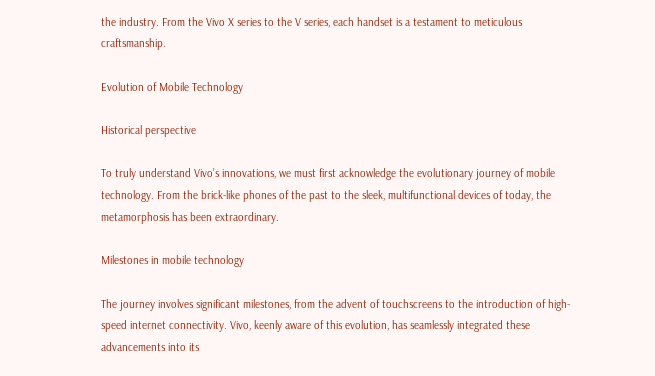the industry. From the Vivo X series to the V series, each handset is a testament to meticulous craftsmanship.

Evolution of Mobile Technology

Historical perspective

To truly understand Vivo’s innovations, we must first acknowledge the evolutionary journey of mobile technology. From the brick-like phones of the past to the sleek, multifunctional devices of today, the metamorphosis has been extraordinary.

Milestones in mobile technology

The journey involves significant milestones, from the advent of touchscreens to the introduction of high-speed internet connectivity. Vivo, keenly aware of this evolution, has seamlessly integrated these advancements into its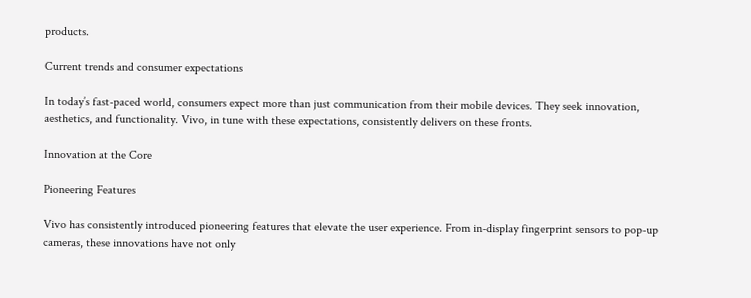products.

Current trends and consumer expectations

In today’s fast-paced world, consumers expect more than just communication from their mobile devices. They seek innovation, aesthetics, and functionality. Vivo, in tune with these expectations, consistently delivers on these fronts.

Innovation at the Core

Pioneering Features

Vivo has consistently introduced pioneering features that elevate the user experience. From in-display fingerprint sensors to pop-up cameras, these innovations have not only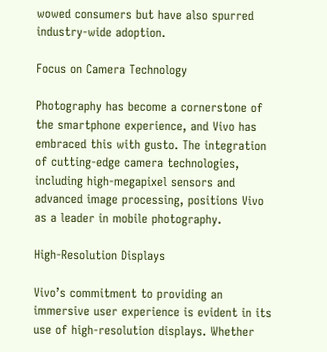wowed consumers but have also spurred industry-wide adoption.

Focus on Camera Technology

Photography has become a cornerstone of the smartphone experience, and Vivo has embraced this with gusto. The integration of cutting-edge camera technologies, including high-megapixel sensors and advanced image processing, positions Vivo as a leader in mobile photography.

High-Resolution Displays

Vivo’s commitment to providing an immersive user experience is evident in its use of high-resolution displays. Whether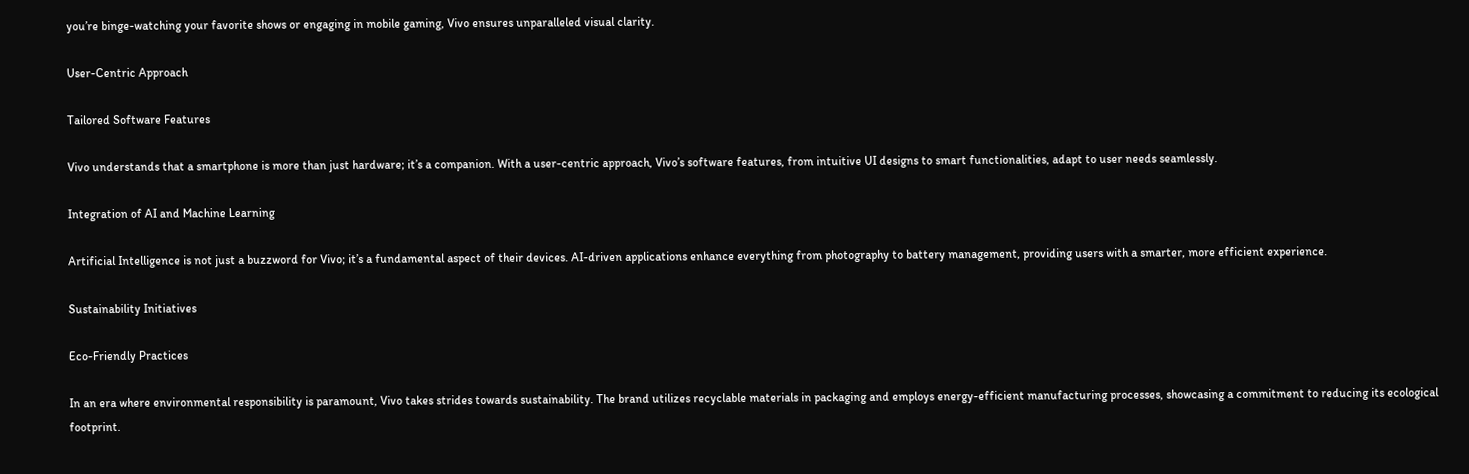you’re binge-watching your favorite shows or engaging in mobile gaming, Vivo ensures unparalleled visual clarity.

User-Centric Approach

Tailored Software Features

Vivo understands that a smartphone is more than just hardware; it’s a companion. With a user-centric approach, Vivo’s software features, from intuitive UI designs to smart functionalities, adapt to user needs seamlessly.

Integration of AI and Machine Learning

Artificial Intelligence is not just a buzzword for Vivo; it’s a fundamental aspect of their devices. AI-driven applications enhance everything from photography to battery management, providing users with a smarter, more efficient experience.

Sustainability Initiatives

Eco-Friendly Practices

In an era where environmental responsibility is paramount, Vivo takes strides towards sustainability. The brand utilizes recyclable materials in packaging and employs energy-efficient manufacturing processes, showcasing a commitment to reducing its ecological footprint.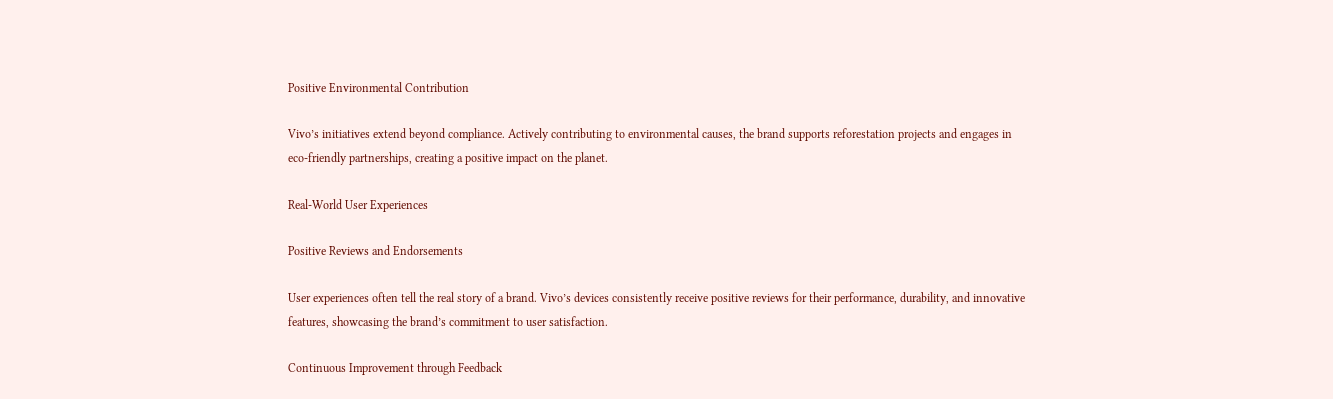Positive Environmental Contribution

Vivo’s initiatives extend beyond compliance. Actively contributing to environmental causes, the brand supports reforestation projects and engages in eco-friendly partnerships, creating a positive impact on the planet.

Real-World User Experiences

Positive Reviews and Endorsements

User experiences often tell the real story of a brand. Vivo’s devices consistently receive positive reviews for their performance, durability, and innovative features, showcasing the brand’s commitment to user satisfaction.

Continuous Improvement through Feedback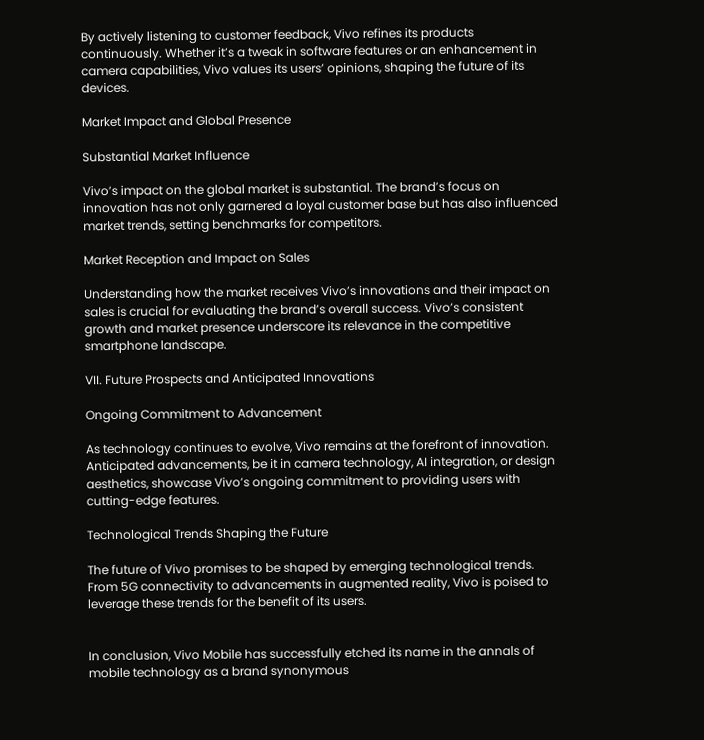By actively listening to customer feedback, Vivo refines its products continuously. Whether it’s a tweak in software features or an enhancement in camera capabilities, Vivo values its users’ opinions, shaping the future of its devices.

Market Impact and Global Presence

Substantial Market Influence

Vivo’s impact on the global market is substantial. The brand’s focus on innovation has not only garnered a loyal customer base but has also influenced market trends, setting benchmarks for competitors.

Market Reception and Impact on Sales

Understanding how the market receives Vivo’s innovations and their impact on sales is crucial for evaluating the brand’s overall success. Vivo’s consistent growth and market presence underscore its relevance in the competitive smartphone landscape.

VII. Future Prospects and Anticipated Innovations

Ongoing Commitment to Advancement

As technology continues to evolve, Vivo remains at the forefront of innovation. Anticipated advancements, be it in camera technology, AI integration, or design aesthetics, showcase Vivo’s ongoing commitment to providing users with cutting-edge features.

Technological Trends Shaping the Future

The future of Vivo promises to be shaped by emerging technological trends. From 5G connectivity to advancements in augmented reality, Vivo is poised to leverage these trends for the benefit of its users.


In conclusion, Vivo Mobile has successfully etched its name in the annals of mobile technology as a brand synonymous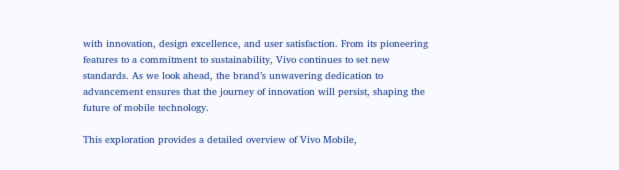with innovation, design excellence, and user satisfaction. From its pioneering features to a commitment to sustainability, Vivo continues to set new standards. As we look ahead, the brand’s unwavering dedication to advancement ensures that the journey of innovation will persist, shaping the future of mobile technology.

This exploration provides a detailed overview of Vivo Mobile,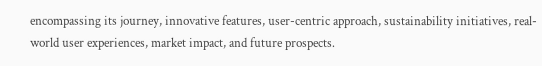encompassing its journey, innovative features, user-centric approach, sustainability initiatives, real-world user experiences, market impact, and future prospects.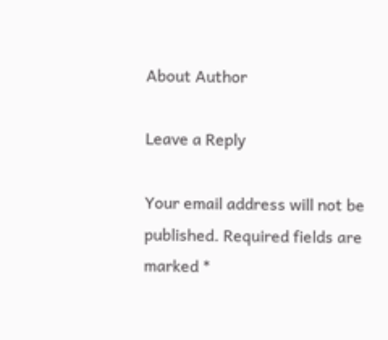About Author

Leave a Reply

Your email address will not be published. Required fields are marked *